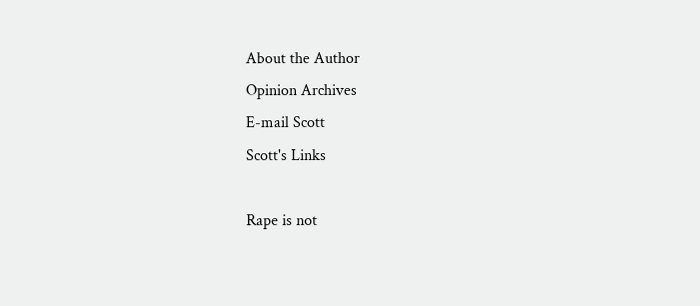About the Author
Opinion Archives
E-mail Scott
Scott's Links

Rape is not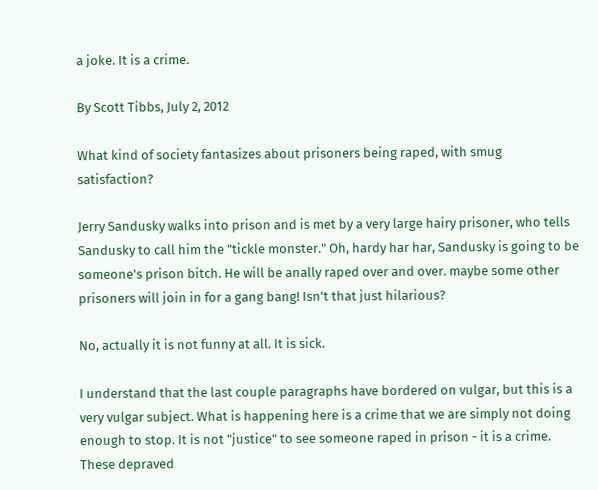a joke. It is a crime.

By Scott Tibbs, July 2, 2012

What kind of society fantasizes about prisoners being raped, with smug satisfaction?

Jerry Sandusky walks into prison and is met by a very large hairy prisoner, who tells Sandusky to call him the "tickle monster." Oh, hardy har har, Sandusky is going to be someone's prison bitch. He will be anally raped over and over. maybe some other prisoners will join in for a gang bang! Isn't that just hilarious?

No, actually it is not funny at all. It is sick.

I understand that the last couple paragraphs have bordered on vulgar, but this is a very vulgar subject. What is happening here is a crime that we are simply not doing enough to stop. It is not "justice" to see someone raped in prison - it is a crime. These depraved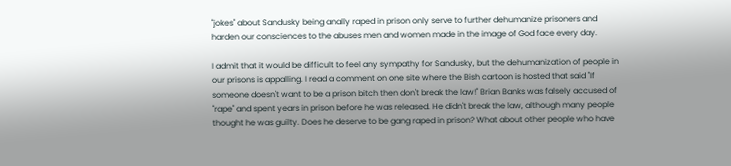"jokes" about Sandusky being anally raped in prison only serve to further dehumanize prisoners and harden our consciences to the abuses men and women made in the image of God face every day.

I admit that it would be difficult to feel any sympathy for Sandusky, but the dehumanization of people in our prisons is appalling. I read a comment on one site where the Bish cartoon is hosted that said "If someone doesn't want to be a prison bitch then don't break the law!" Brian Banks was falsely accused of "rape" and spent years in prison before he was released. He didn't break the law, although many people thought he was guilty. Does he deserve to be gang raped in prison? What about other people who have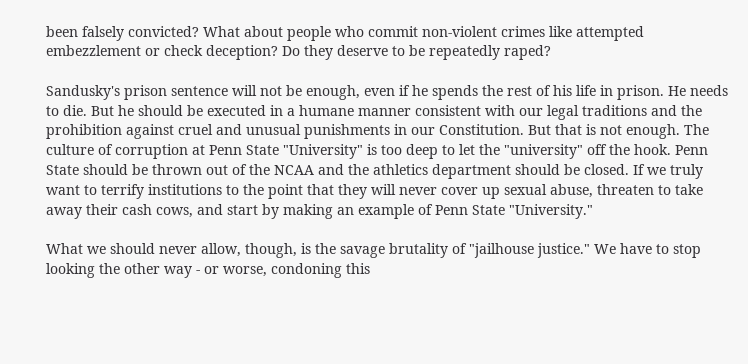been falsely convicted? What about people who commit non-violent crimes like attempted embezzlement or check deception? Do they deserve to be repeatedly raped?

Sandusky's prison sentence will not be enough, even if he spends the rest of his life in prison. He needs to die. But he should be executed in a humane manner consistent with our legal traditions and the prohibition against cruel and unusual punishments in our Constitution. But that is not enough. The culture of corruption at Penn State "University" is too deep to let the "university" off the hook. Penn State should be thrown out of the NCAA and the athletics department should be closed. If we truly want to terrify institutions to the point that they will never cover up sexual abuse, threaten to take away their cash cows, and start by making an example of Penn State "University."

What we should never allow, though, is the savage brutality of "jailhouse justice." We have to stop looking the other way - or worse, condoning this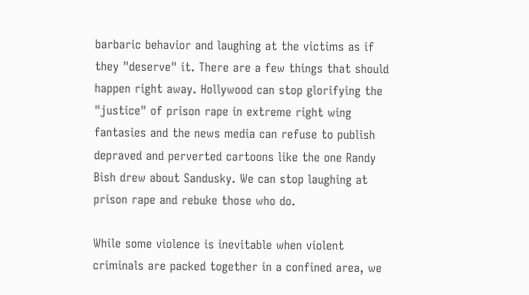barbaric behavior and laughing at the victims as if they "deserve" it. There are a few things that should happen right away. Hollywood can stop glorifying the "justice" of prison rape in extreme right wing fantasies and the news media can refuse to publish depraved and perverted cartoons like the one Randy Bish drew about Sandusky. We can stop laughing at prison rape and rebuke those who do.

While some violence is inevitable when violent criminals are packed together in a confined area, we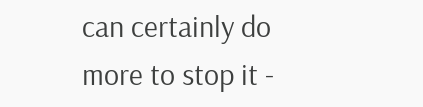can certainly do more to stop it -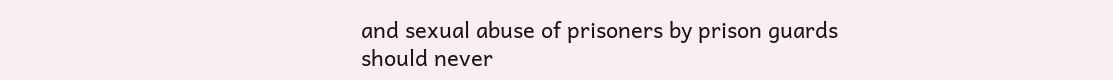and sexual abuse of prisoners by prison guards should never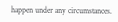happen under any circumstances.